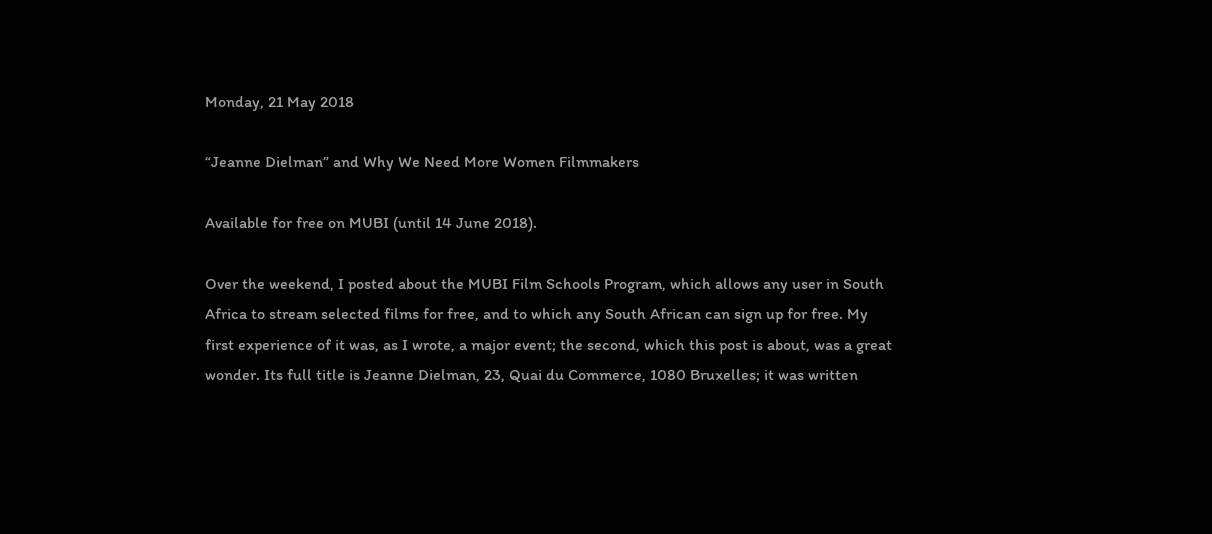Monday, 21 May 2018

“Jeanne Dielman” and Why We Need More Women Filmmakers

Available for free on MUBI (until 14 June 2018).

Over the weekend, I posted about the MUBI Film Schools Program, which allows any user in South Africa to stream selected films for free, and to which any South African can sign up for free. My first experience of it was, as I wrote, a major event; the second, which this post is about, was a great wonder. Its full title is Jeanne Dielman, 23, Quai du Commerce, 1080 Bruxelles; it was written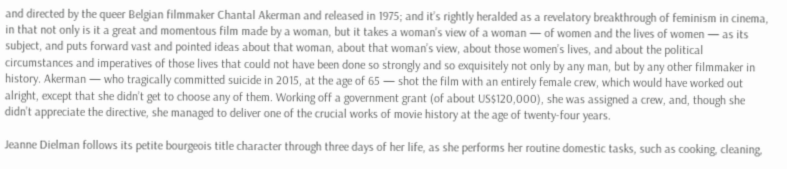and directed by the queer Belgian filmmaker Chantal Akerman and released in 1975; and it’s rightly heralded as a revelatory breakthrough of feminism in cinema, in that not only is it a great and momentous film made by a woman, but it takes a woman’s view of a woman — of women and the lives of women — as its subject, and puts forward vast and pointed ideas about that woman, about that woman’s view, about those women’s lives, and about the political circumstances and imperatives of those lives that could not have been done so strongly and so exquisitely not only by any man, but by any other filmmaker in history. Akerman — who tragically committed suicide in 2015, at the age of 65 — shot the film with an entirely female crew, which would have worked out alright, except that she didn’t get to choose any of them. Working off a government grant (of about US$120,000), she was assigned a crew, and, though she didn’t appreciate the directive, she managed to deliver one of the crucial works of movie history at the age of twenty-four years.

Jeanne Dielman follows its petite bourgeois title character through three days of her life, as she performs her routine domestic tasks, such as cooking, cleaning,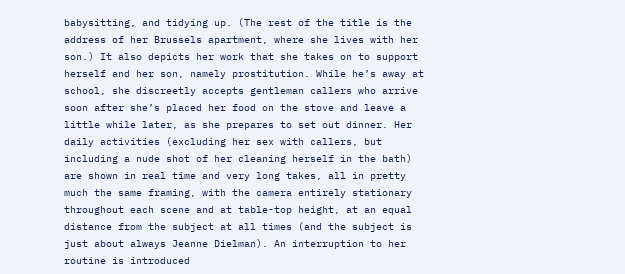babysitting, and tidying up. (The rest of the title is the address of her Brussels apartment, where she lives with her son.) It also depicts her work that she takes on to support herself and her son, namely prostitution. While he’s away at school, she discreetly accepts gentleman callers who arrive soon after she’s placed her food on the stove and leave a little while later, as she prepares to set out dinner. Her daily activities (excluding her sex with callers, but including a nude shot of her cleaning herself in the bath) are shown in real time and very long takes, all in pretty much the same framing, with the camera entirely stationary throughout each scene and at table-top height, at an equal distance from the subject at all times (and the subject is just about always Jeanne Dielman). An interruption to her routine is introduced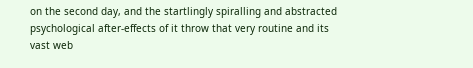on the second day, and the startlingly spiralling and abstracted psychological after-effects of it throw that very routine and its vast web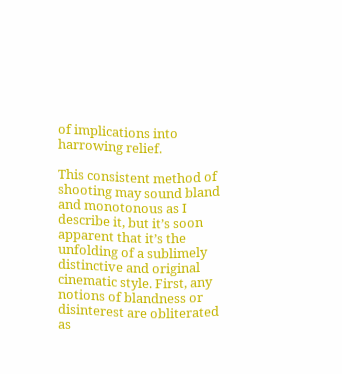of implications into harrowing relief.

This consistent method of shooting may sound bland and monotonous as I describe it, but it’s soon apparent that it’s the unfolding of a sublimely distinctive and original cinematic style. First, any notions of blandness or disinterest are obliterated as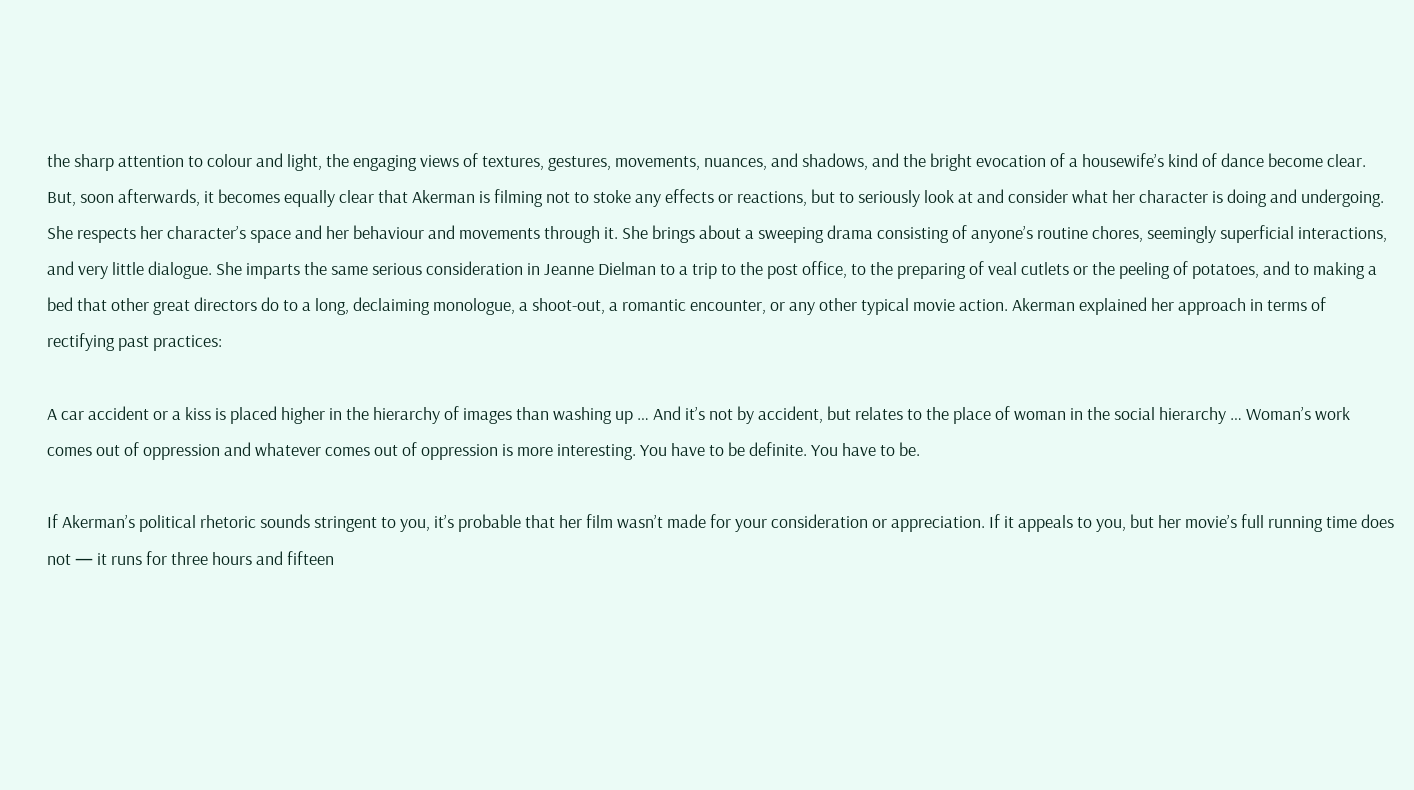the sharp attention to colour and light, the engaging views of textures, gestures, movements, nuances, and shadows, and the bright evocation of a housewife’s kind of dance become clear. But, soon afterwards, it becomes equally clear that Akerman is filming not to stoke any effects or reactions, but to seriously look at and consider what her character is doing and undergoing. She respects her character’s space and her behaviour and movements through it. She brings about a sweeping drama consisting of anyone’s routine chores, seemingly superficial interactions, and very little dialogue. She imparts the same serious consideration in Jeanne Dielman to a trip to the post office, to the preparing of veal cutlets or the peeling of potatoes, and to making a bed that other great directors do to a long, declaiming monologue, a shoot-out, a romantic encounter, or any other typical movie action. Akerman explained her approach in terms of rectifying past practices:

A car accident or a kiss is placed higher in the hierarchy of images than washing up … And it’s not by accident, but relates to the place of woman in the social hierarchy … Woman’s work comes out of oppression and whatever comes out of oppression is more interesting. You have to be definite. You have to be.

If Akerman’s political rhetoric sounds stringent to you, it’s probable that her film wasn’t made for your consideration or appreciation. If it appeals to you, but her movie’s full running time does not — it runs for three hours and fifteen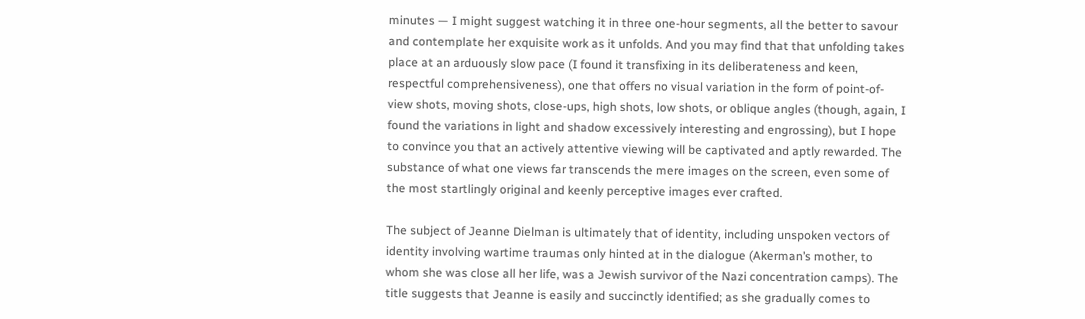minutes — I might suggest watching it in three one-hour segments, all the better to savour and contemplate her exquisite work as it unfolds. And you may find that that unfolding takes place at an arduously slow pace (I found it transfixing in its deliberateness and keen, respectful comprehensiveness), one that offers no visual variation in the form of point-of-view shots, moving shots, close-ups, high shots, low shots, or oblique angles (though, again, I found the variations in light and shadow excessively interesting and engrossing), but I hope to convince you that an actively attentive viewing will be captivated and aptly rewarded. The substance of what one views far transcends the mere images on the screen, even some of the most startlingly original and keenly perceptive images ever crafted.

The subject of Jeanne Dielman is ultimately that of identity, including unspoken vectors of identity involving wartime traumas only hinted at in the dialogue (Akerman’s mother, to whom she was close all her life, was a Jewish survivor of the Nazi concentration camps). The title suggests that Jeanne is easily and succinctly identified; as she gradually comes to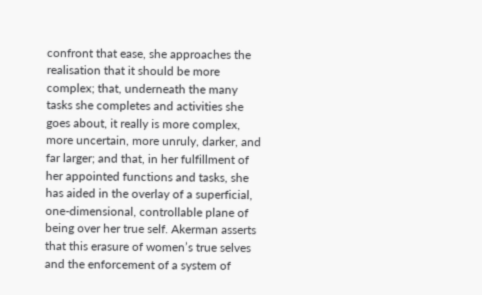confront that ease, she approaches the realisation that it should be more complex; that, underneath the many tasks she completes and activities she goes about, it really is more complex, more uncertain, more unruly, darker, and far larger; and that, in her fulfillment of her appointed functions and tasks, she has aided in the overlay of a superficial, one-dimensional, controllable plane of being over her true self. Akerman asserts that this erasure of women’s true selves and the enforcement of a system of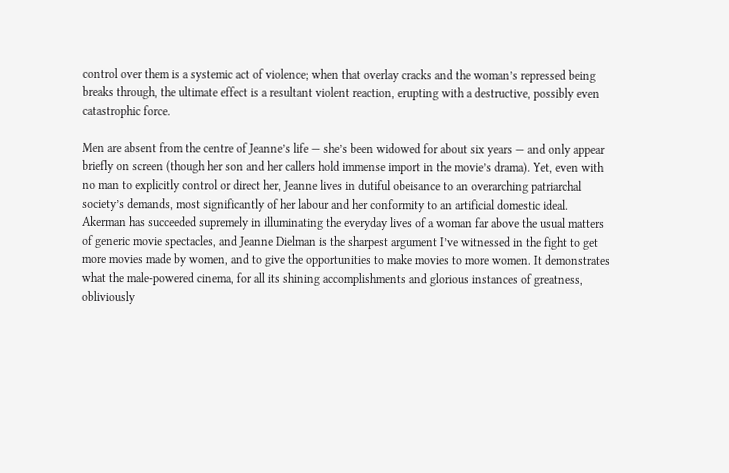control over them is a systemic act of violence; when that overlay cracks and the woman’s repressed being breaks through, the ultimate effect is a resultant violent reaction, erupting with a destructive, possibly even catastrophic force.

Men are absent from the centre of Jeanne’s life — she’s been widowed for about six years — and only appear briefly on screen (though her son and her callers hold immense import in the movie’s drama). Yet, even with no man to explicitly control or direct her, Jeanne lives in dutiful obeisance to an overarching patriarchal society’s demands, most significantly of her labour and her conformity to an artificial domestic ideal. Akerman has succeeded supremely in illuminating the everyday lives of a woman far above the usual matters of generic movie spectacles, and Jeanne Dielman is the sharpest argument I’ve witnessed in the fight to get more movies made by women, and to give the opportunities to make movies to more women. It demonstrates what the male-powered cinema, for all its shining accomplishments and glorious instances of greatness, obliviously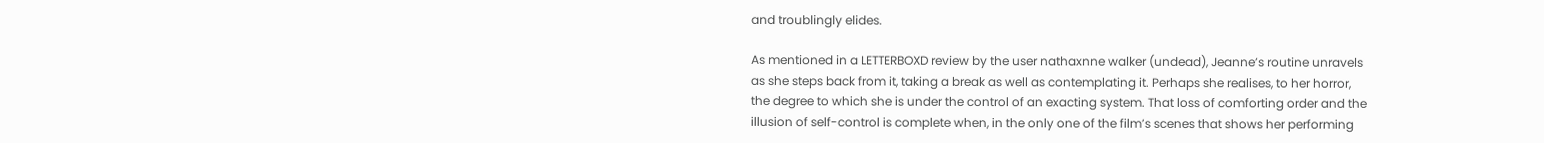and troublingly elides.

As mentioned in a LETTERBOXD review by the user nathaxnne walker (undead), Jeanne’s routine unravels as she steps back from it, taking a break as well as contemplating it. Perhaps she realises, to her horror, the degree to which she is under the control of an exacting system. That loss of comforting order and the illusion of self-control is complete when, in the only one of the film’s scenes that shows her performing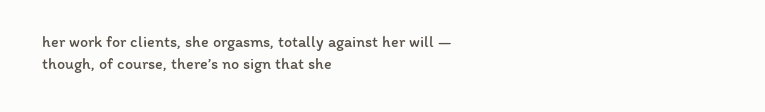her work for clients, she orgasms, totally against her will — though, of course, there’s no sign that she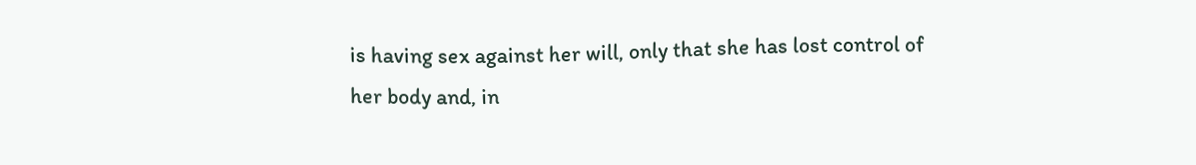is having sex against her will, only that she has lost control of her body and, in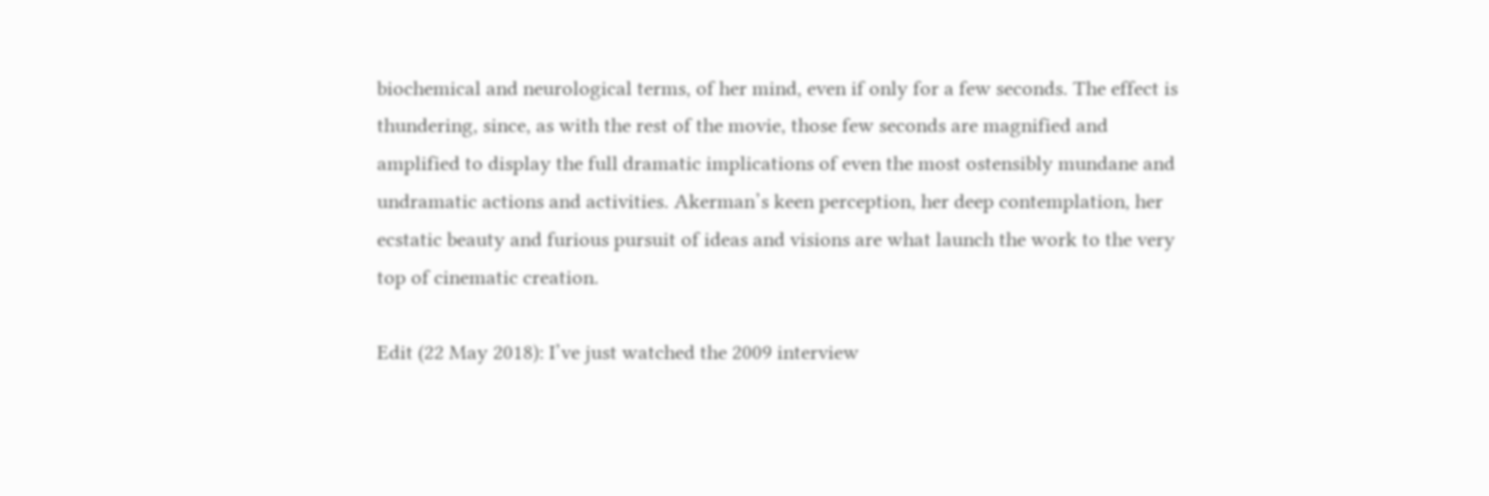biochemical and neurological terms, of her mind, even if only for a few seconds. The effect is thundering, since, as with the rest of the movie, those few seconds are magnified and amplified to display the full dramatic implications of even the most ostensibly mundane and undramatic actions and activities. Akerman’s keen perception, her deep contemplation, her ecstatic beauty and furious pursuit of ideas and visions are what launch the work to the very top of cinematic creation.

Edit (22 May 2018): I’ve just watched the 2009 interview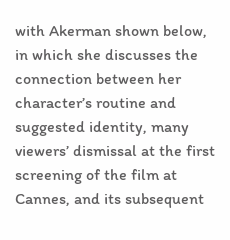with Akerman shown below, in which she discusses the connection between her character’s routine and suggested identity, many viewers’ dismissal at the first screening of the film at Cannes, and its subsequent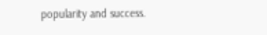popularity and success.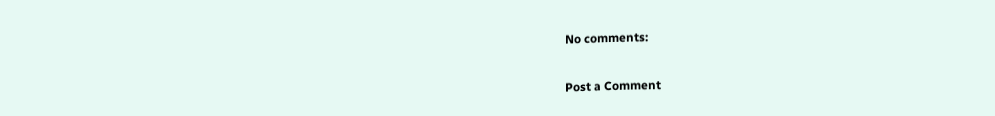No comments:

Post a Comment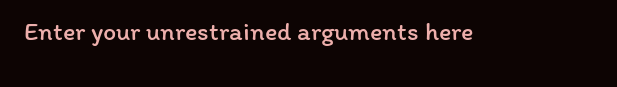Enter your unrestrained arguments here